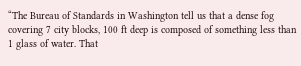“The Bureau of Standards in Washington tell us that a dense fog covering 7 city blocks, 100 ft deep is composed of something less than 1 glass of water. That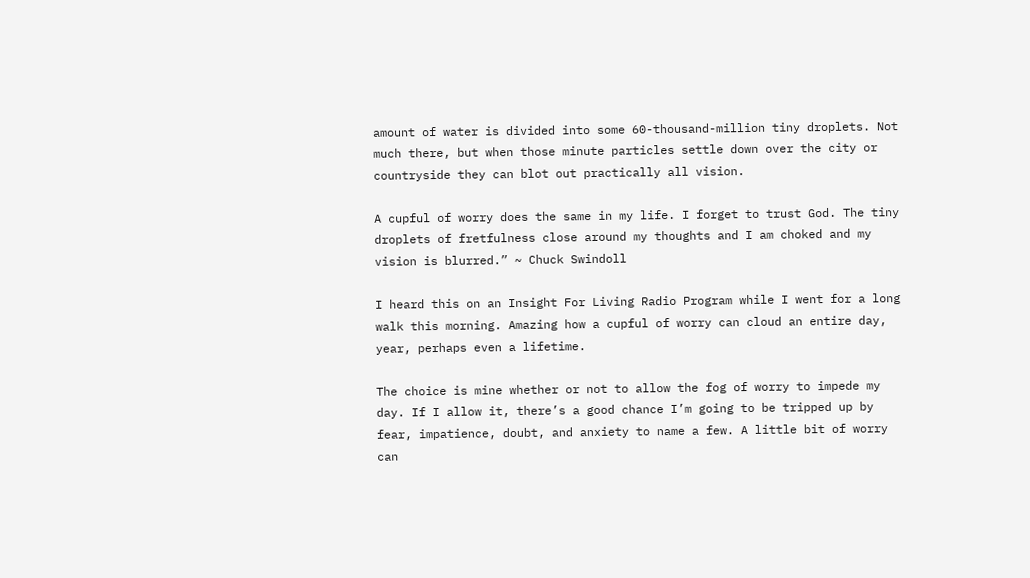amount of water is divided into some 60-thousand-million tiny droplets. Not much there, but when those minute particles settle down over the city or countryside they can blot out practically all vision.

A cupful of worry does the same in my life. I forget to trust God. The tiny droplets of fretfulness close around my thoughts and I am choked and my vision is blurred.” ~ Chuck Swindoll

I heard this on an Insight For Living Radio Program while I went for a long walk this morning. Amazing how a cupful of worry can cloud an entire day, year, perhaps even a lifetime.

The choice is mine whether or not to allow the fog of worry to impede my day. If I allow it, there’s a good chance I’m going to be tripped up by fear, impatience, doubt, and anxiety to name a few. A little bit of worry can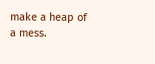make a heap of a mess.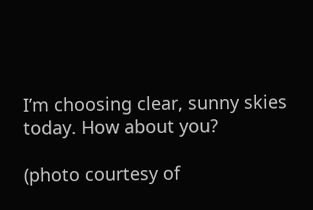I’m choosing clear, sunny skies today. How about you?

(photo courtesy of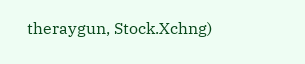theraygun, Stock.Xchng)